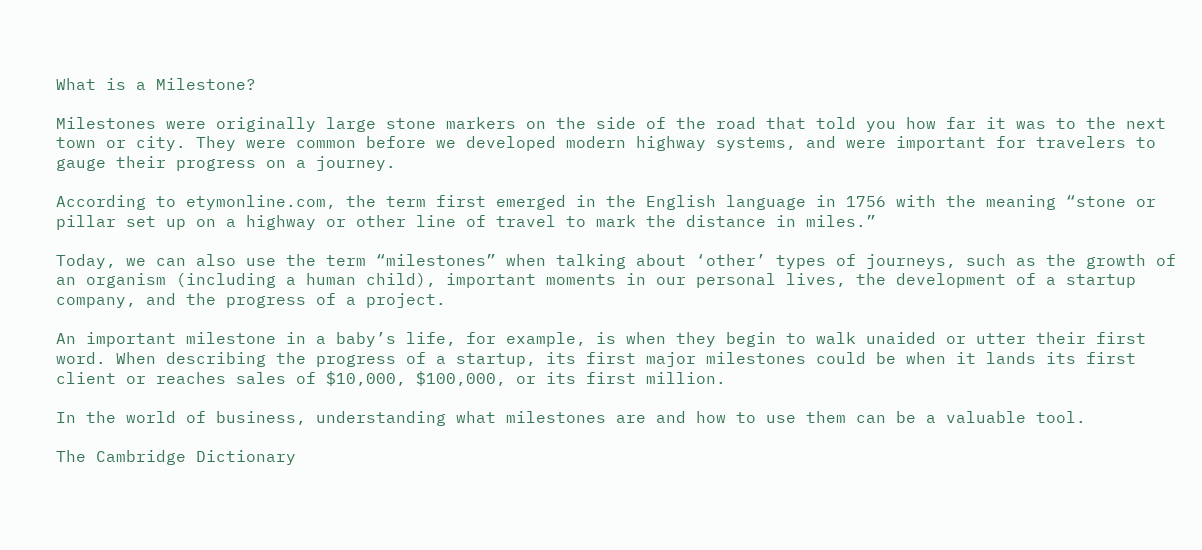What is a Milestone?

Milestones were originally large stone markers on the side of the road that told you how far it was to the next town or city. They were common before we developed modern highway systems, and were important for travelers to gauge their progress on a journey.

According to etymonline.com, the term first emerged in the English language in 1756 with the meaning “stone or pillar set up on a highway or other line of travel to mark the distance in miles.”

Today, we can also use the term “milestones” when talking about ‘other’ types of journeys, such as the growth of an organism (including a human child), important moments in our personal lives, the development of a startup company, and the progress of a project.

An important milestone in a baby’s life, for example, is when they begin to walk unaided or utter their first word. When describing the progress of a startup, its first major milestones could be when it lands its first client or reaches sales of $10,000, $100,000, or its first million.

In the world of business, understanding what milestones are and how to use them can be a valuable tool.

The Cambridge Dictionary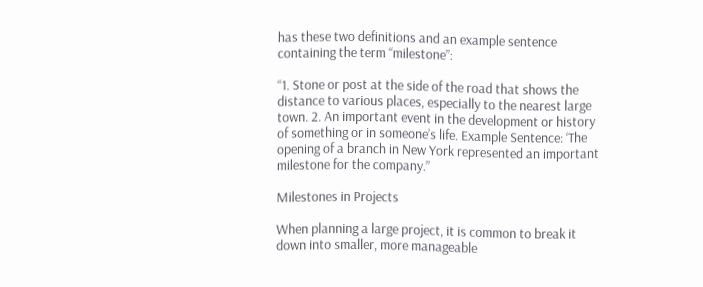has these two definitions and an example sentence containing the term “milestone”:

“1. Stone or post at the side of the road that shows the distance to various places, especially to the nearest large town. 2. An important event in the development or history of something or in someone’s life. Example Sentence: ‘The opening of a branch in New York represented an important milestone for the company.”

Milestones in Projects

When planning a large project, it is common to break it down into smaller, more manageable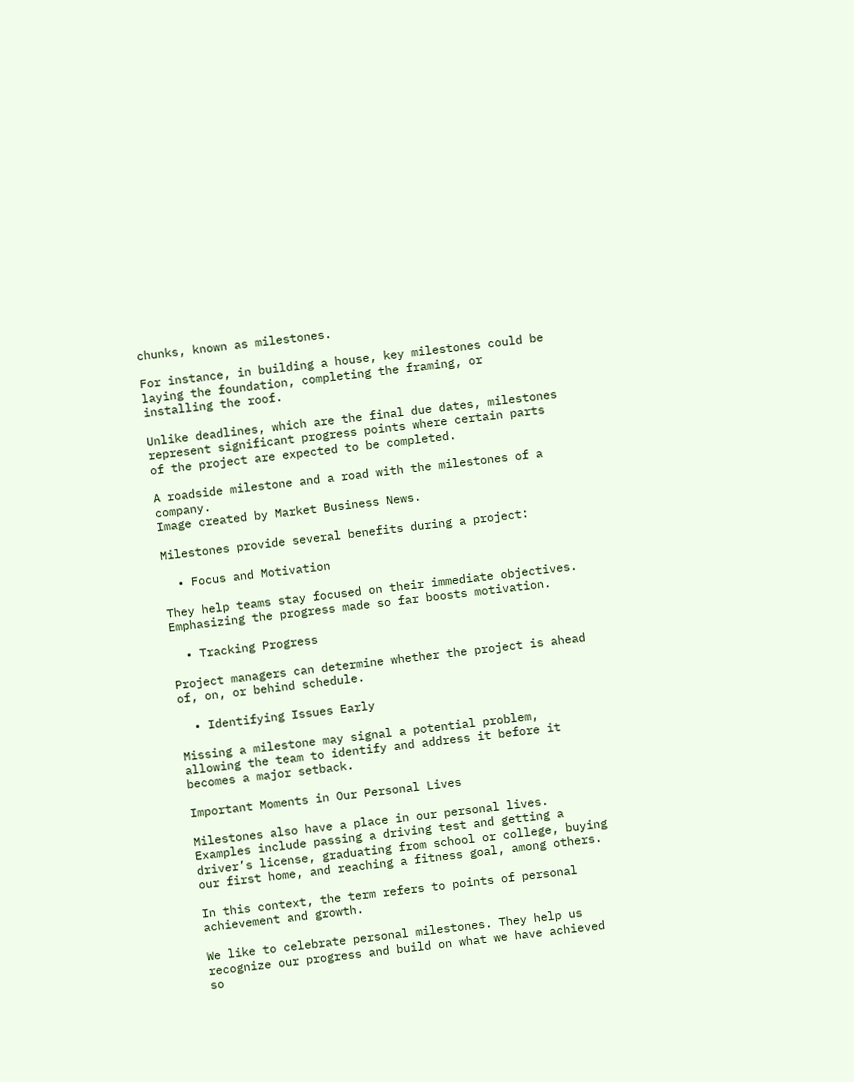chunks, known as milestones.

For instance, in building a house, key milestones could be laying the foundation, completing the framing, or installing the roof.

Unlike deadlines, which are the final due dates, milestones represent significant progress points where certain parts of the project are expected to be completed.

A roadside milestone and a road with the milestones of a company.
Image created by Market Business News.

Milestones provide several benefits during a project:

  • Focus and Motivation

They help teams stay focused on their immediate objectives. Emphasizing the progress made so far boosts motivation.

  • Tracking Progress

Project managers can determine whether the project is ahead of, on, or behind schedule.

  • Identifying Issues Early

Missing a milestone may signal a potential problem, allowing the team to identify and address it before it becomes a major setback.

Important Moments in Our Personal Lives

Milestones also have a place in our personal lives. Examples include passing a driving test and getting a driver’s license, graduating from school or college, buying our first home, and reaching a fitness goal, among others.

In this context, the term refers to points of personal achievement and growth.

We like to celebrate personal milestones. They help us recognize our progress and build on what we have achieved so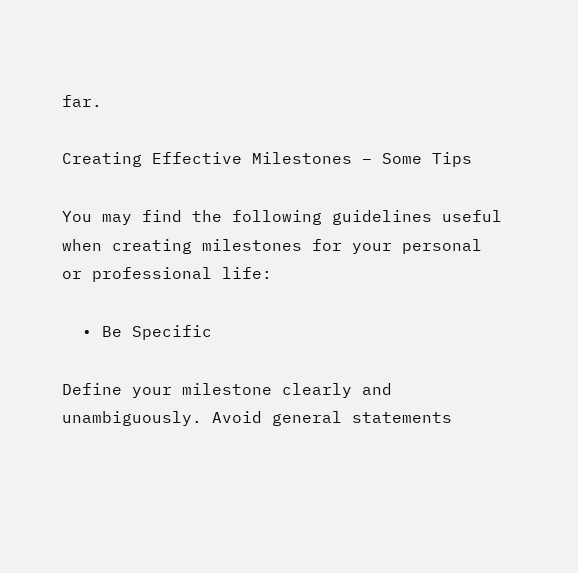far.

Creating Effective Milestones – Some Tips

You may find the following guidelines useful when creating milestones for your personal or professional life:

  • Be Specific

Define your milestone clearly and unambiguously. Avoid general statements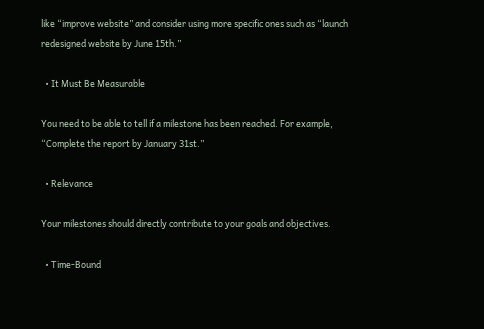like “improve website” and consider using more specific ones such as “launch redesigned website by June 15th.”

  • It Must Be Measurable

You need to be able to tell if a milestone has been reached. For example, “Complete the report by January 31st.”

  • Relevance

Your milestones should directly contribute to your goals and objectives.

  • Time-Bound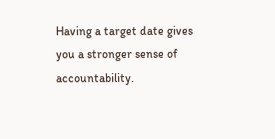Having a target date gives you a stronger sense of accountability.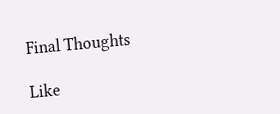Final Thoughts

Like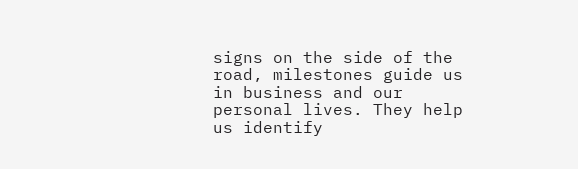signs on the side of the road, milestones guide us in business and our personal lives. They help us identify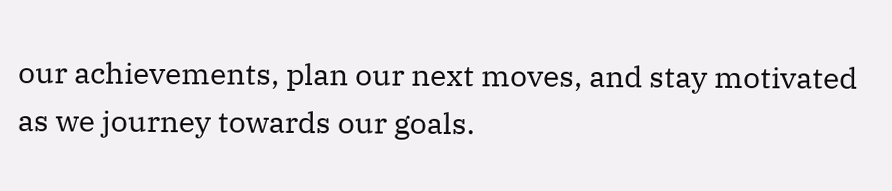our achievements, plan our next moves, and stay motivated as we journey towards our goals.